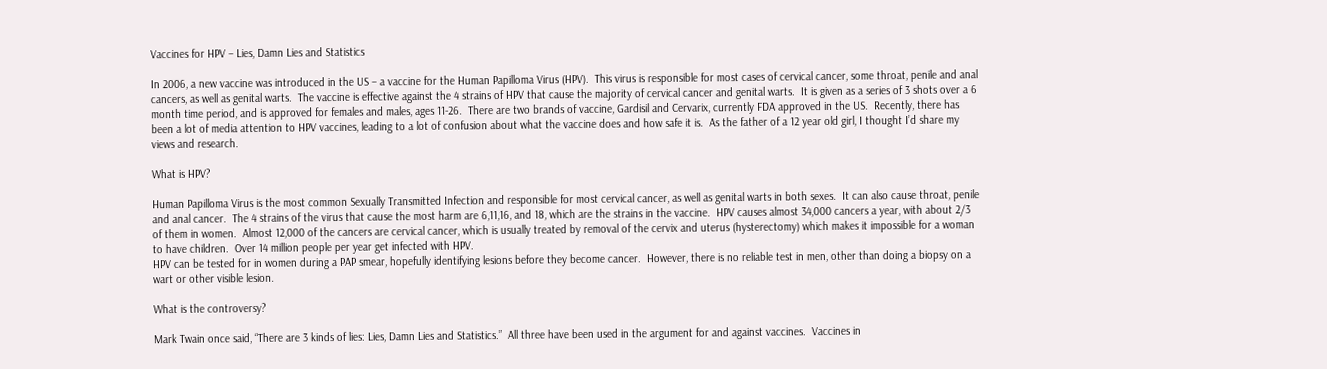Vaccines for HPV – Lies, Damn Lies and Statistics

In 2006, a new vaccine was introduced in the US – a vaccine for the Human Papilloma Virus (HPV).  This virus is responsible for most cases of cervical cancer, some throat, penile and anal cancers, as well as genital warts.  The vaccine is effective against the 4 strains of HPV that cause the majority of cervical cancer and genital warts.  It is given as a series of 3 shots over a 6 month time period, and is approved for females and males, ages 11-26.  There are two brands of vaccine, Gardisil and Cervarix, currently FDA approved in the US.  Recently, there has been a lot of media attention to HPV vaccines, leading to a lot of confusion about what the vaccine does and how safe it is.  As the father of a 12 year old girl, I thought I’d share my views and research.

What is HPV?

Human Papilloma Virus is the most common Sexually Transmitted Infection and responsible for most cervical cancer, as well as genital warts in both sexes.  It can also cause throat, penile and anal cancer.  The 4 strains of the virus that cause the most harm are 6,11,16, and 18, which are the strains in the vaccine.  HPV causes almost 34,000 cancers a year, with about 2/3 of them in women.  Almost 12,000 of the cancers are cervical cancer, which is usually treated by removal of the cervix and uterus (hysterectomy) which makes it impossible for a woman to have children.  Over 14 million people per year get infected with HPV.
HPV can be tested for in women during a PAP smear, hopefully identifying lesions before they become cancer.  However, there is no reliable test in men, other than doing a biopsy on a wart or other visible lesion.

What is the controversy?

Mark Twain once said, “There are 3 kinds of lies: Lies, Damn Lies and Statistics.”  All three have been used in the argument for and against vaccines.  Vaccines in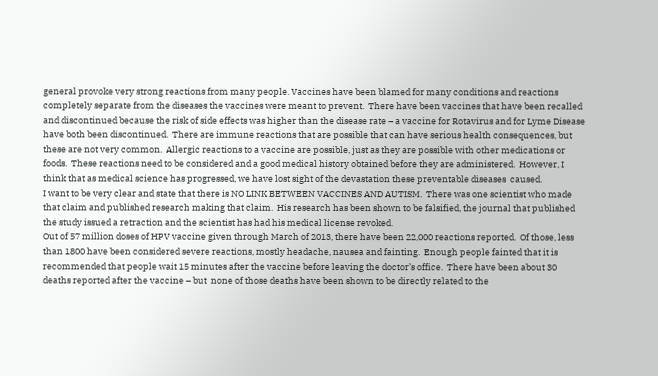general provoke very strong reactions from many people. Vaccines have been blamed for many conditions and reactions completely separate from the diseases the vaccines were meant to prevent.  There have been vaccines that have been recalled and discontinued because the risk of side effects was higher than the disease rate – a vaccine for Rotavirus and for Lyme Disease have both been discontinued.  There are immune reactions that are possible that can have serious health consequences, but these are not very common.  Allergic reactions to a vaccine are possible, just as they are possible with other medications or foods.  These reactions need to be considered and a good medical history obtained before they are administered.  However, I think that as medical science has progressed, we have lost sight of the devastation these preventable diseases  caused.
I want to be very clear and state that there is NO LINK BETWEEN VACCINES AND AUTISM.  There was one scientist who made that claim and published research making that claim.  His research has been shown to be falsified, the journal that published the study issued a retraction and the scientist has had his medical license revoked.
Out of 57 million doses of HPV vaccine given through March of 2013, there have been 22,000 reactions reported.  Of those, less than 1800 have been considered severe reactions, mostly headache, nausea and fainting.  Enough people fainted that it is recommended that people wait 15 minutes after the vaccine before leaving the doctor’s office.  There have been about 30 deaths reported after the vaccine – but  none of those deaths have been shown to be directly related to the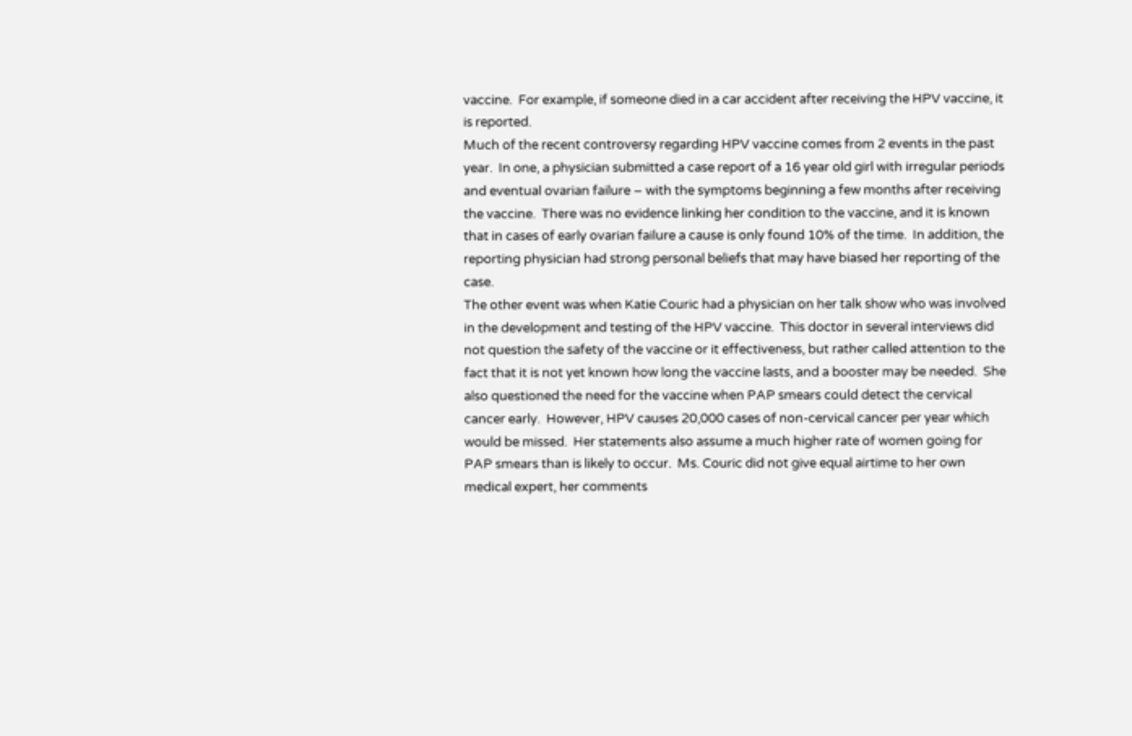vaccine.  For example, if someone died in a car accident after receiving the HPV vaccine, it is reported.
Much of the recent controversy regarding HPV vaccine comes from 2 events in the past year.  In one, a physician submitted a case report of a 16 year old girl with irregular periods and eventual ovarian failure – with the symptoms beginning a few months after receiving the vaccine.  There was no evidence linking her condition to the vaccine, and it is known that in cases of early ovarian failure a cause is only found 10% of the time.  In addition, the reporting physician had strong personal beliefs that may have biased her reporting of the case.
The other event was when Katie Couric had a physician on her talk show who was involved in the development and testing of the HPV vaccine.  This doctor in several interviews did not question the safety of the vaccine or it effectiveness, but rather called attention to the fact that it is not yet known how long the vaccine lasts, and a booster may be needed.  She also questioned the need for the vaccine when PAP smears could detect the cervical cancer early.  However, HPV causes 20,000 cases of non-cervical cancer per year which would be missed.  Her statements also assume a much higher rate of women going for PAP smears than is likely to occur.  Ms. Couric did not give equal airtime to her own medical expert, her comments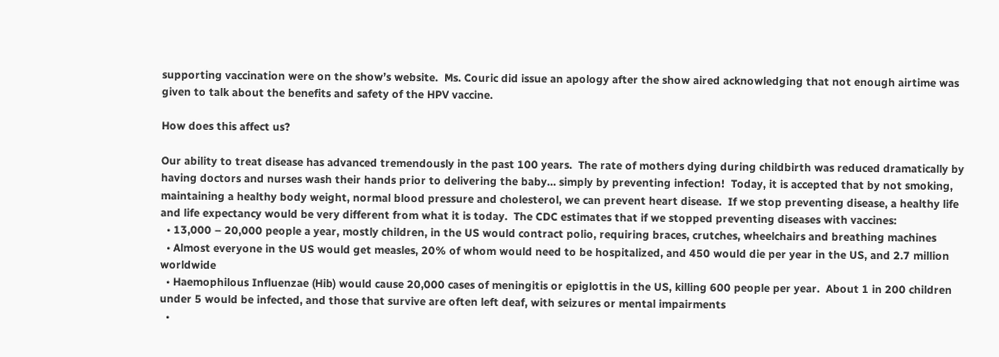supporting vaccination were on the show’s website.  Ms. Couric did issue an apology after the show aired acknowledging that not enough airtime was given to talk about the benefits and safety of the HPV vaccine.

How does this affect us?

Our ability to treat disease has advanced tremendously in the past 100 years.  The rate of mothers dying during childbirth was reduced dramatically by having doctors and nurses wash their hands prior to delivering the baby… simply by preventing infection!  Today, it is accepted that by not smoking, maintaining a healthy body weight, normal blood pressure and cholesterol, we can prevent heart disease.  If we stop preventing disease, a healthy life and life expectancy would be very different from what it is today.  The CDC estimates that if we stopped preventing diseases with vaccines:
  • 13,000 – 20,000 people a year, mostly children, in the US would contract polio, requiring braces, crutches, wheelchairs and breathing machines
  • Almost everyone in the US would get measles, 20% of whom would need to be hospitalized, and 450 would die per year in the US, and 2.7 million worldwide
  • Haemophilous Influenzae (Hib) would cause 20,000 cases of meningitis or epiglottis in the US, killing 600 people per year.  About 1 in 200 children under 5 would be infected, and those that survive are often left deaf, with seizures or mental impairments
  •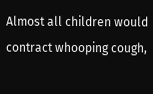Almost all children would contract whooping cough,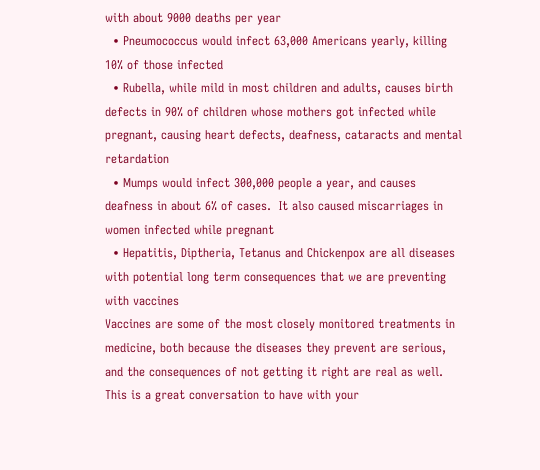with about 9000 deaths per year
  • Pneumococcus would infect 63,000 Americans yearly, killing 10% of those infected
  • Rubella, while mild in most children and adults, causes birth defects in 90% of children whose mothers got infected while pregnant, causing heart defects, deafness, cataracts and mental retardation
  • Mumps would infect 300,000 people a year, and causes deafness in about 6% of cases.  It also caused miscarriages in women infected while pregnant
  • Hepatitis, Diptheria, Tetanus and Chickenpox are all diseases with potential long term consequences that we are preventing with vaccines
Vaccines are some of the most closely monitored treatments in medicine, both because the diseases they prevent are serious, and the consequences of not getting it right are real as well.  This is a great conversation to have with your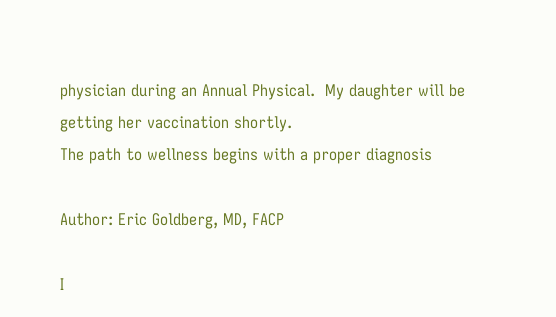physician during an Annual Physical.  My daughter will be getting her vaccination shortly.
The path to wellness begins with a proper diagnosis

Author: Eric Goldberg, MD, FACP

I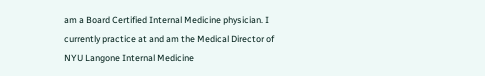am a Board Certified Internal Medicine physician. I currently practice at and am the Medical Director of NYU Langone Internal Medicine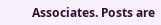Associates. Posts are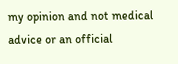my opinion and not medical advice or an official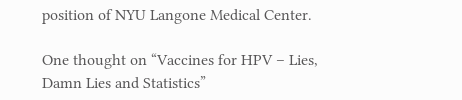position of NYU Langone Medical Center.

One thought on “Vaccines for HPV – Lies, Damn Lies and Statistics”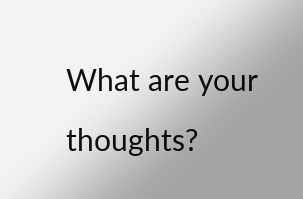What are your thoughts?